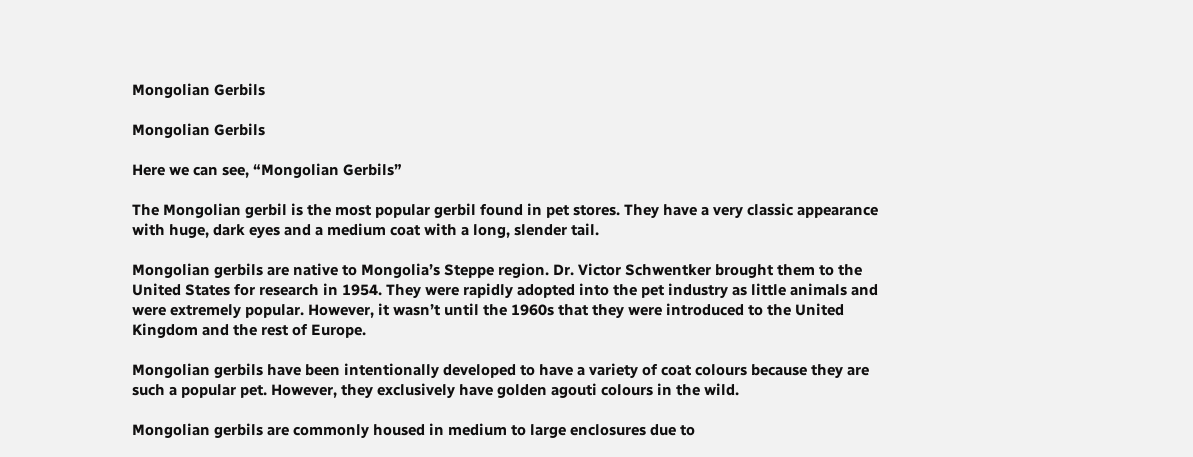Mongolian Gerbils

Mongolian Gerbils

Here we can see, “Mongolian Gerbils”

The Mongolian gerbil is the most popular gerbil found in pet stores. They have a very classic appearance with huge, dark eyes and a medium coat with a long, slender tail.

Mongolian gerbils are native to Mongolia’s Steppe region. Dr. Victor Schwentker brought them to the United States for research in 1954. They were rapidly adopted into the pet industry as little animals and were extremely popular. However, it wasn’t until the 1960s that they were introduced to the United Kingdom and the rest of Europe.

Mongolian gerbils have been intentionally developed to have a variety of coat colours because they are such a popular pet. However, they exclusively have golden agouti colours in the wild.

Mongolian gerbils are commonly housed in medium to large enclosures due to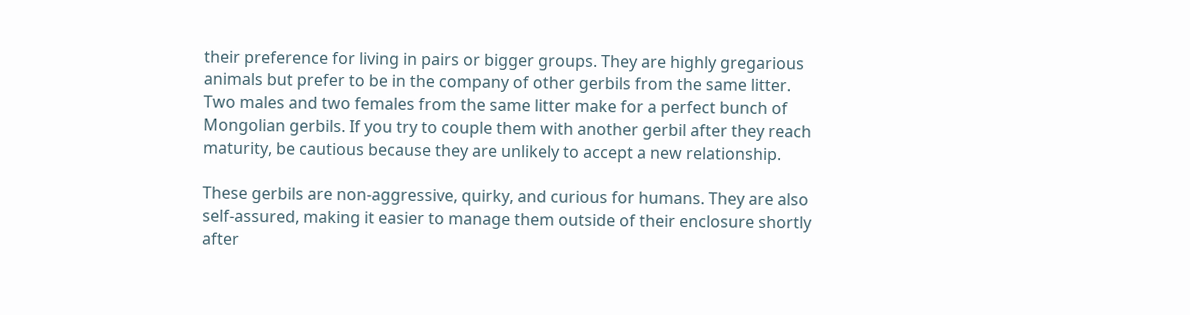their preference for living in pairs or bigger groups. They are highly gregarious animals but prefer to be in the company of other gerbils from the same litter. Two males and two females from the same litter make for a perfect bunch of Mongolian gerbils. If you try to couple them with another gerbil after they reach maturity, be cautious because they are unlikely to accept a new relationship.

These gerbils are non-aggressive, quirky, and curious for humans. They are also self-assured, making it easier to manage them outside of their enclosure shortly after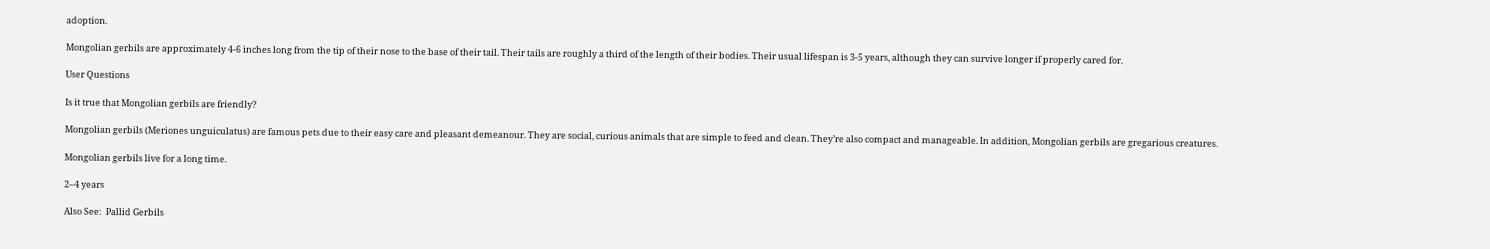adoption.

Mongolian gerbils are approximately 4-6 inches long from the tip of their nose to the base of their tail. Their tails are roughly a third of the length of their bodies. Their usual lifespan is 3-5 years, although they can survive longer if properly cared for.

User Questions

Is it true that Mongolian gerbils are friendly?

Mongolian gerbils (Meriones unguiculatus) are famous pets due to their easy care and pleasant demeanour. They are social, curious animals that are simple to feed and clean. They’re also compact and manageable. In addition, Mongolian gerbils are gregarious creatures.

Mongolian gerbils live for a long time.

2–4 years

Also See:  Pallid Gerbils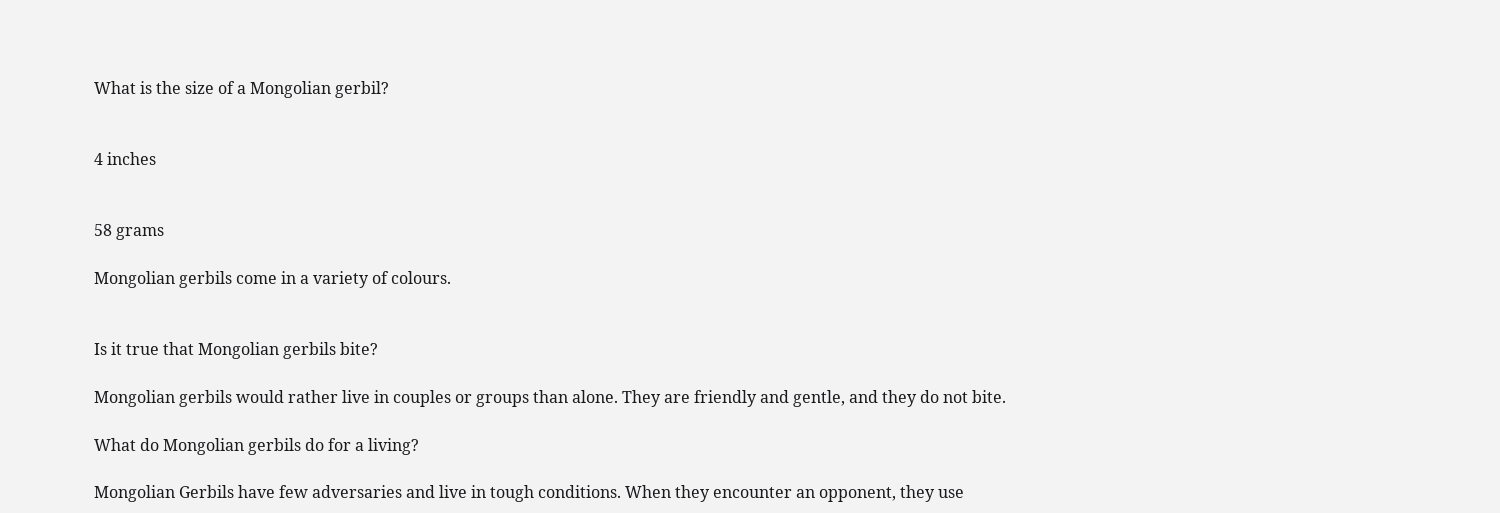What is the size of a Mongolian gerbil?


4 inches


58 grams

Mongolian gerbils come in a variety of colours.


Is it true that Mongolian gerbils bite?

Mongolian gerbils would rather live in couples or groups than alone. They are friendly and gentle, and they do not bite.

What do Mongolian gerbils do for a living?

Mongolian Gerbils have few adversaries and live in tough conditions. When they encounter an opponent, they use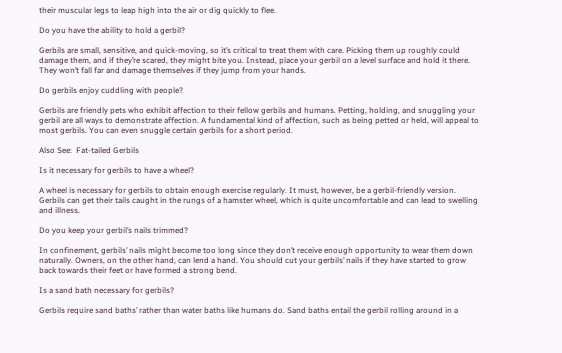their muscular legs to leap high into the air or dig quickly to flee.

Do you have the ability to hold a gerbil?

Gerbils are small, sensitive, and quick-moving, so it’s critical to treat them with care. Picking them up roughly could damage them, and if they’re scared, they might bite you. Instead, place your gerbil on a level surface and hold it there. They won’t fall far and damage themselves if they jump from your hands.

Do gerbils enjoy cuddling with people?

Gerbils are friendly pets who exhibit affection to their fellow gerbils and humans. Petting, holding, and snuggling your gerbil are all ways to demonstrate affection. A fundamental kind of affection, such as being petted or held, will appeal to most gerbils. You can even snuggle certain gerbils for a short period.

Also See:  Fat-tailed Gerbils

Is it necessary for gerbils to have a wheel?

A wheel is necessary for gerbils to obtain enough exercise regularly. It must, however, be a gerbil-friendly version. Gerbils can get their tails caught in the rungs of a hamster wheel, which is quite uncomfortable and can lead to swelling and illness.

Do you keep your gerbil’s nails trimmed?

In confinement, gerbils’ nails might become too long since they don’t receive enough opportunity to wear them down naturally. Owners, on the other hand, can lend a hand. You should cut your gerbils’ nails if they have started to grow back towards their feet or have formed a strong bend.

Is a sand bath necessary for gerbils?

Gerbils require sand baths’ rather than water baths like humans do. Sand baths entail the gerbil rolling around in a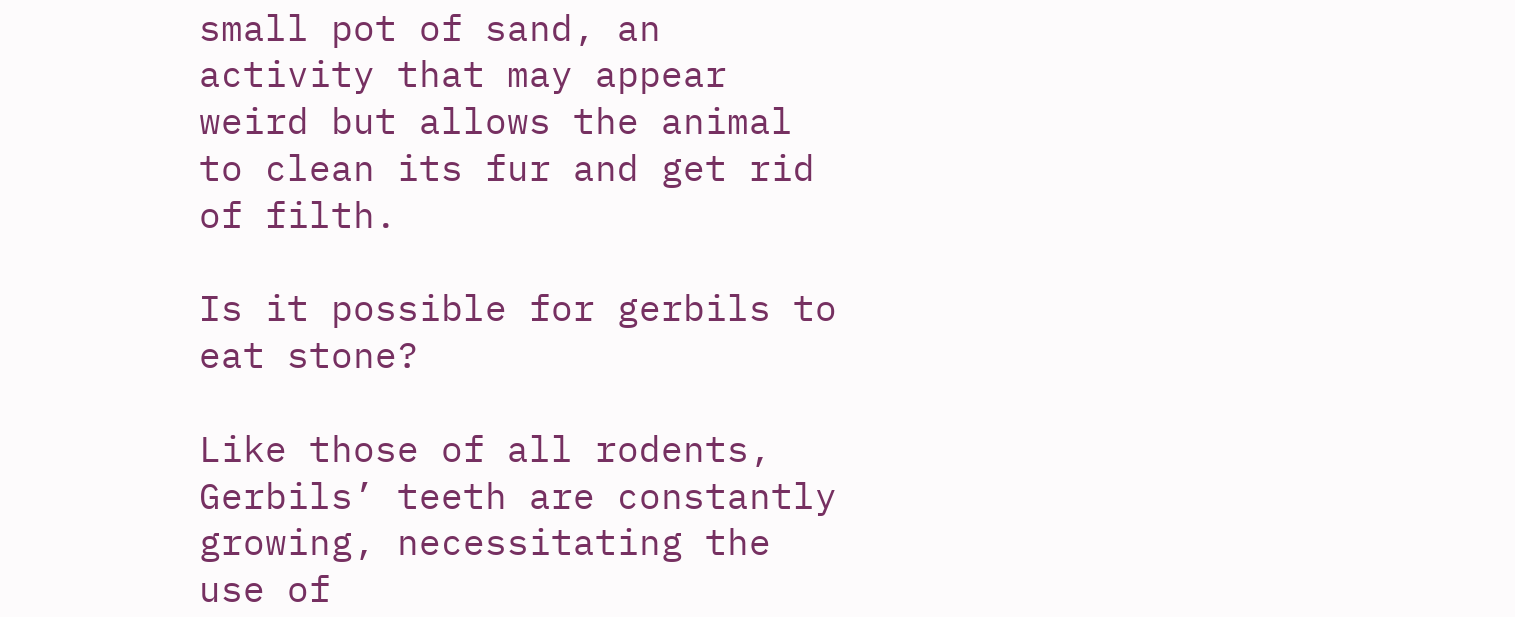small pot of sand, an activity that may appear weird but allows the animal to clean its fur and get rid of filth.

Is it possible for gerbils to eat stone?

Like those of all rodents, Gerbils’ teeth are constantly growing, necessitating the use of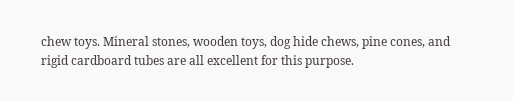chew toys. Mineral stones, wooden toys, dog hide chews, pine cones, and rigid cardboard tubes are all excellent for this purpose.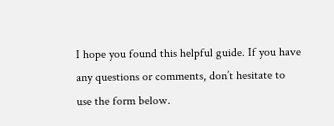I hope you found this helpful guide. If you have any questions or comments, don’t hesitate to use the form below.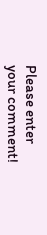Please enter your comment!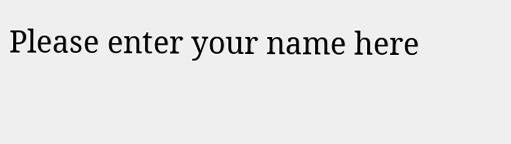Please enter your name here